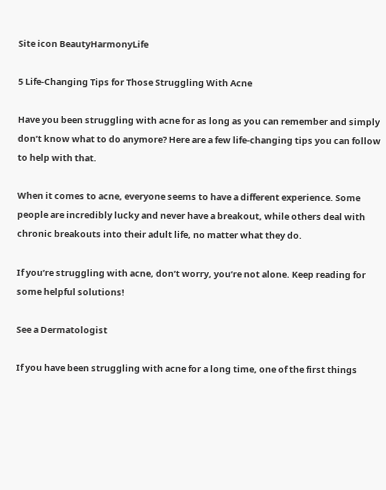Site icon BeautyHarmonyLife

5 Life-Changing Tips for Those Struggling With Acne

Have you been struggling with acne for as long as you can remember and simply don’t know what to do anymore? Here are a few life-changing tips you can follow to help with that.

When it comes to acne, everyone seems to have a different experience. Some people are incredibly lucky and never have a breakout, while others deal with chronic breakouts into their adult life, no matter what they do.

If you’re struggling with acne, don’t worry, you’re not alone. Keep reading for some helpful solutions!

See a Dermatologist

If you have been struggling with acne for a long time, one of the first things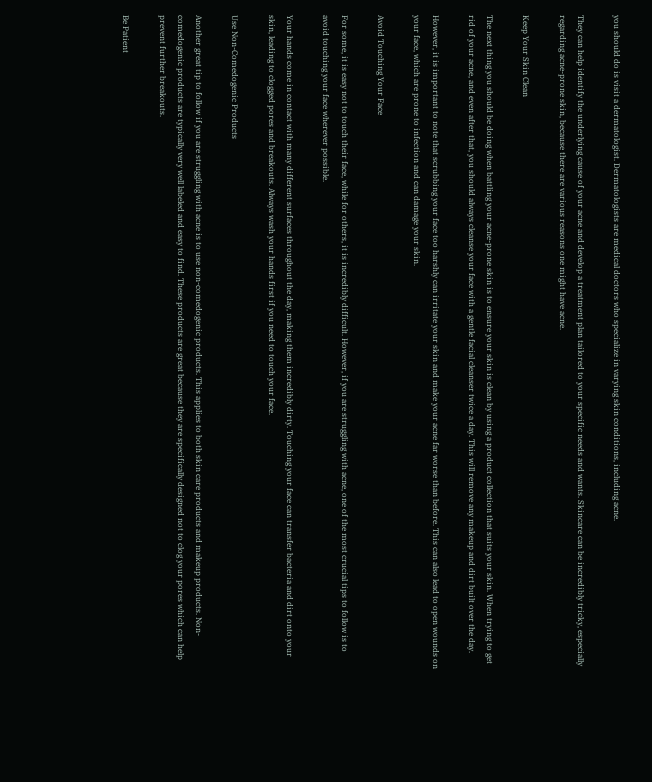you should do is visit a dermatologist. Dermatologists are medical doctors who specialize in varying skin conditions, including acne.

They can help identify the underlying cause of your acne and develop a treatment plan tailored to your specific needs and wants. Skincare can be incredibly tricky, especially regarding acne-prone skin, because there are various reasons one might have acne.

Keep Your Skin Clean

The next thing you should be doing when battling your acne-prone skin is to ensure your skin is clean by using a product collection that suits your skin. When trying to get rid of your acne, and even after that, you should always cleanse your face with a gentle facial cleanser twice a day. This will remove any makeup and dirt built over the day.

However, it is important to note that scrubbing your face too harshly can irritate your skin and make your acne far worse than before. This can also lead to open wounds on your face, which are prone to infection and can damage your skin.

Avoid Touching Your Face

For some, it is easy not to touch their face, while for others, it is incredibly difficult. However, if you are struggling with acne, one of the most crucial tips to follow is to avoid touching your face wherever possible.

Your hands come in contact with many different surfaces throughout the day, making them incredibly dirty. Touching your face can transfer bacteria and dirt onto your skin, leading to clogged pores and breakouts. Always wash your hands first if you need to touch your face.

Use Non-Comedogenic Products

Another great tip to follow if you are struggling with acne is to use non-comedogenic products. This applies to both skin care products and makeup products. Non-comedogenic products are typically very well labeled and easy to find. These products are great because they are specifically designed not to clog your pores which can help prevent further breakouts.

Be Patient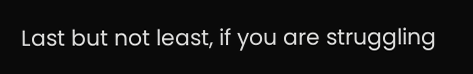Last but not least, if you are struggling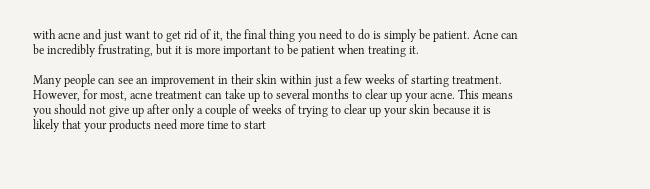with acne and just want to get rid of it, the final thing you need to do is simply be patient. Acne can be incredibly frustrating, but it is more important to be patient when treating it.

Many people can see an improvement in their skin within just a few weeks of starting treatment. However, for most, acne treatment can take up to several months to clear up your acne. This means you should not give up after only a couple of weeks of trying to clear up your skin because it is likely that your products need more time to start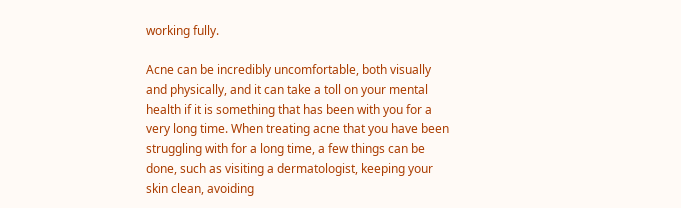working fully.

Acne can be incredibly uncomfortable, both visually and physically, and it can take a toll on your mental health if it is something that has been with you for a very long time. When treating acne that you have been struggling with for a long time, a few things can be done, such as visiting a dermatologist, keeping your skin clean, avoiding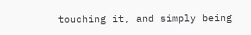touching it, and simply being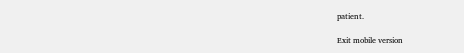patient.

Exit mobile version